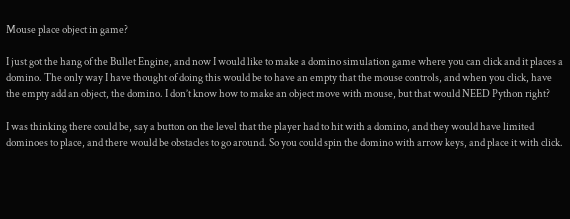Mouse place object in game?

I just got the hang of the Bullet Engine, and now I would like to make a domino simulation game where you can click and it places a domino. The only way I have thought of doing this would be to have an empty that the mouse controls, and when you click, have the empty add an object, the domino. I don’t know how to make an object move with mouse, but that would NEED Python right?

I was thinking there could be, say a button on the level that the player had to hit with a domino, and they would have limited dominoes to place, and there would be obstacles to go around. So you could spin the domino with arrow keys, and place it with click.